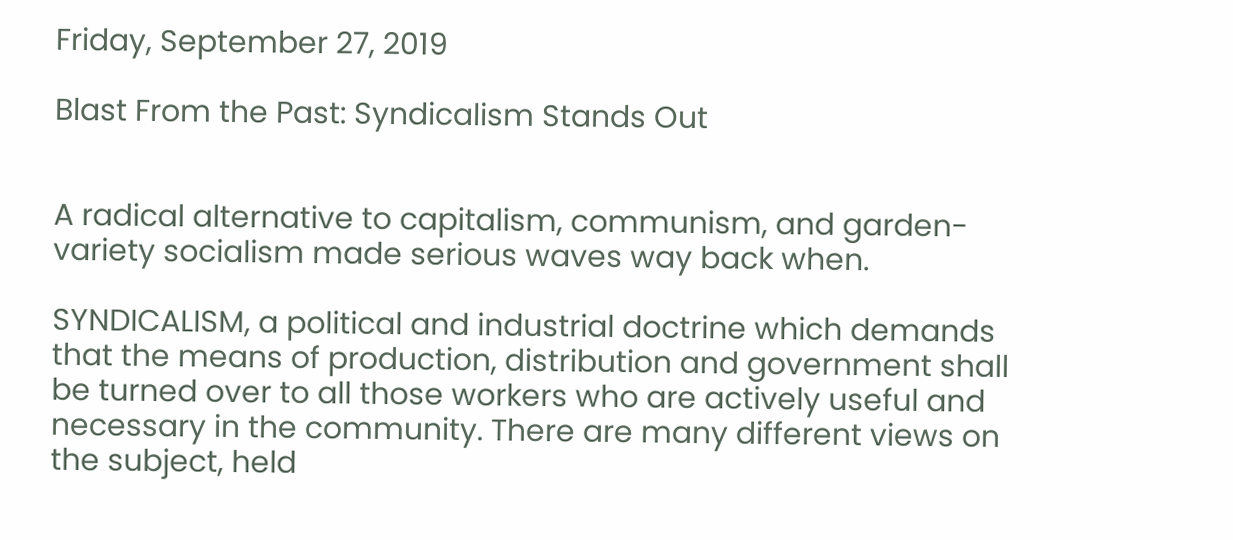Friday, September 27, 2019

Blast From the Past: Syndicalism Stands Out


A radical alternative to capitalism, communism, and garden-variety socialism made serious waves way back when.

SYNDICALISM, a political and industrial doctrine which demands that the means of production, distribution and government shall be turned over to all those workers who are actively useful and necessary in the community. There are many different views on the subject, held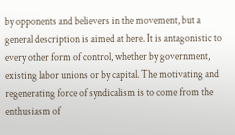by opponents and believers in the movement, but a general description is aimed at here. It is antagonistic to every other form of control, whether by government, existing labor unions or by capital. The motivating and regenerating force of syndicalism is to come from the enthusiasm of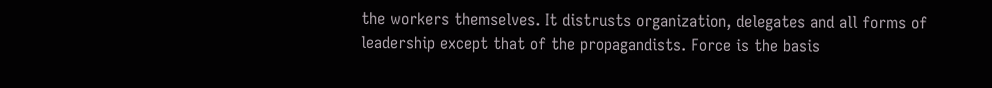the workers themselves. It distrusts organization, delegates and all forms of leadership except that of the propagandists. Force is the basis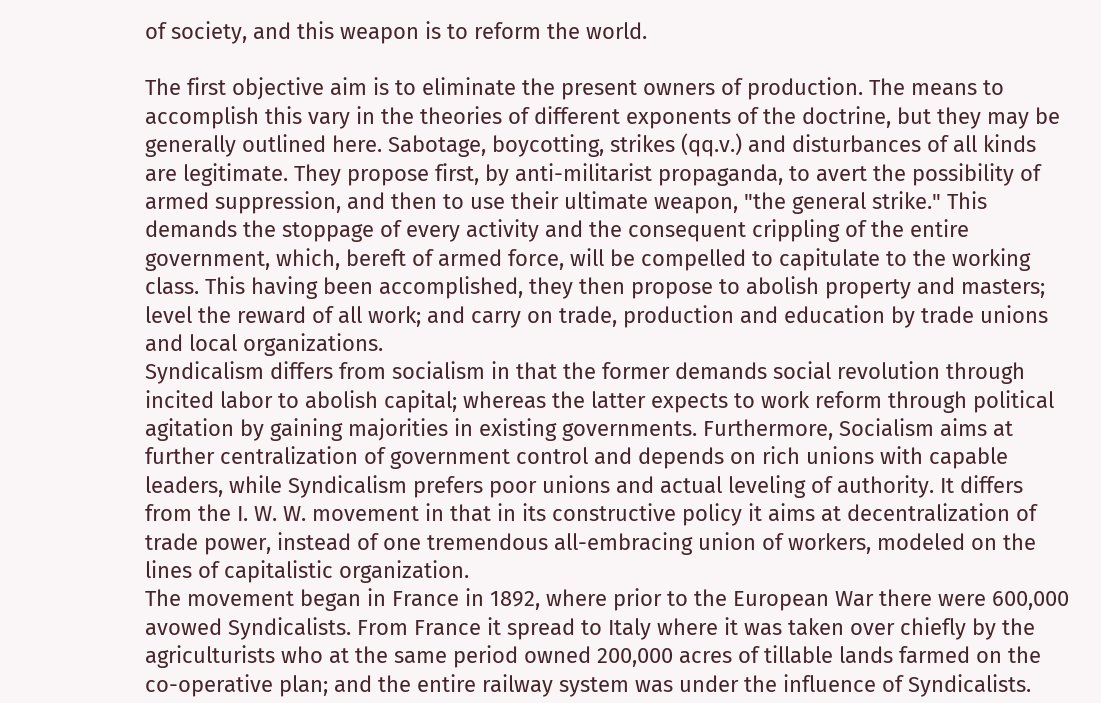of society, and this weapon is to reform the world.

The first objective aim is to eliminate the present owners of production. The means to accomplish this vary in the theories of different exponents of the doctrine, but they may be generally outlined here. Sabotage, boycotting, strikes (qq.v.) and disturbances of all kinds are legitimate. They propose first, by anti-militarist propaganda, to avert the possibility of armed suppression, and then to use their ultimate weapon, "the general strike." This demands the stoppage of every activity and the consequent crippling of the entire government, which, bereft of armed force, will be compelled to capitulate to the working class. This having been accomplished, they then propose to abolish property and masters; level the reward of all work; and carry on trade, production and education by trade unions and local organizations.
Syndicalism differs from socialism in that the former demands social revolution through incited labor to abolish capital; whereas the latter expects to work reform through political agitation by gaining majorities in existing governments. Furthermore, Socialism aims at further centralization of government control and depends on rich unions with capable leaders, while Syndicalism prefers poor unions and actual leveling of authority. It differs from the I. W. W. movement in that in its constructive policy it aims at decentralization of trade power, instead of one tremendous all-embracing union of workers, modeled on the lines of capitalistic organization.
The movement began in France in 1892, where prior to the European War there were 600,000 avowed Syndicalists. From France it spread to Italy where it was taken over chiefly by the agriculturists who at the same period owned 200,000 acres of tillable lands farmed on the co-operative plan; and the entire railway system was under the influence of Syndicalists.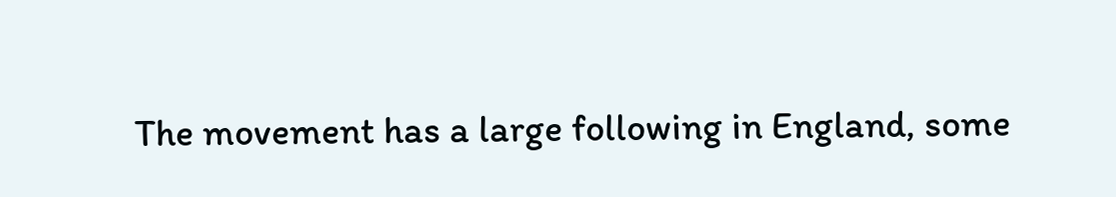The movement has a large following in England, some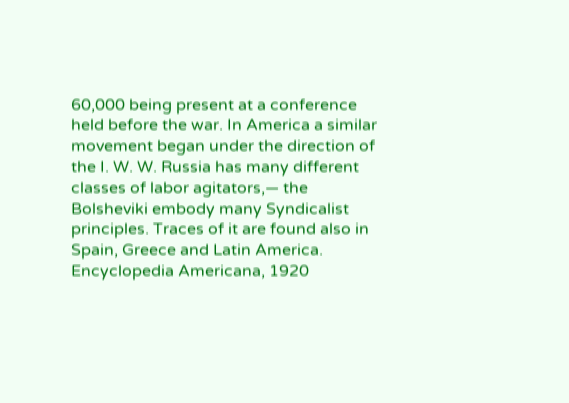60,000 being present at a conference held before the war. In America a similar movement began under the direction of the I. W. W. Russia has many different classes of labor agitators,— the Bolsheviki embody many Syndicalist principles. Traces of it are found also in Spain, Greece and Latin America.
Encyclopedia Americana, 1920